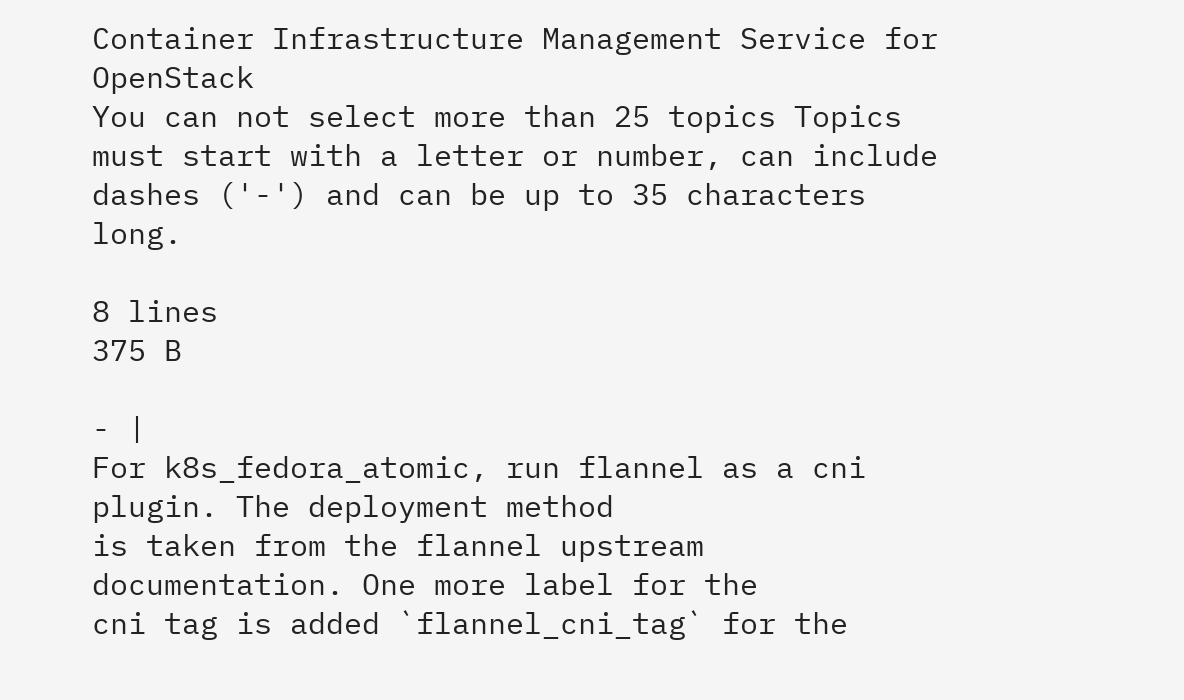Container Infrastructure Management Service for OpenStack
You can not select more than 25 topics Topics must start with a letter or number, can include dashes ('-') and can be up to 35 characters long.

8 lines
375 B

- |
For k8s_fedora_atomic, run flannel as a cni plugin. The deployment method
is taken from the flannel upstream documentation. One more label for the
cni tag is added `flannel_cni_tag` for the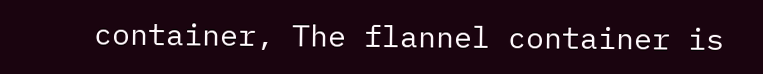container, The flannel container is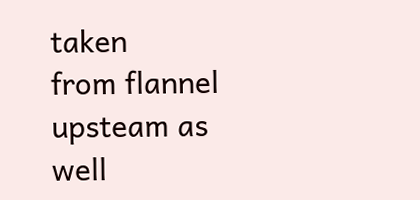taken
from flannel upsteam as well